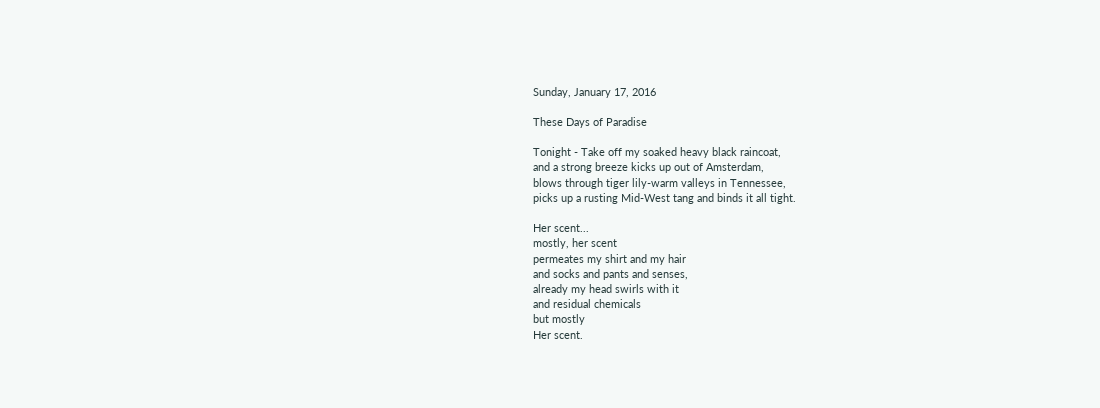Sunday, January 17, 2016

These Days of Paradise

Tonight - Take off my soaked heavy black raincoat,
and a strong breeze kicks up out of Amsterdam,
blows through tiger lily-warm valleys in Tennessee,
picks up a rusting Mid-West tang and binds it all tight.

Her scent...
mostly, her scent
permeates my shirt and my hair
and socks and pants and senses,
already my head swirls with it
and residual chemicals
but mostly
Her scent.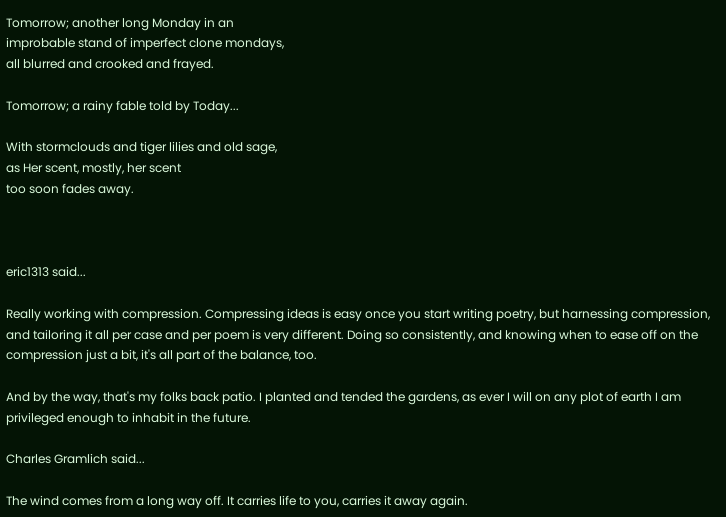Tomorrow; another long Monday in an
improbable stand of imperfect clone mondays,
all blurred and crooked and frayed.

Tomorrow; a rainy fable told by Today...

With stormclouds and tiger lilies and old sage,
as Her scent, mostly, her scent
too soon fades away.



eric1313 said...

Really working with compression. Compressing ideas is easy once you start writing poetry, but harnessing compression, and tailoring it all per case and per poem is very different. Doing so consistently, and knowing when to ease off on the compression just a bit, it's all part of the balance, too.

And by the way, that's my folks back patio. I planted and tended the gardens, as ever I will on any plot of earth I am privileged enough to inhabit in the future.

Charles Gramlich said...

The wind comes from a long way off. It carries life to you, carries it away again.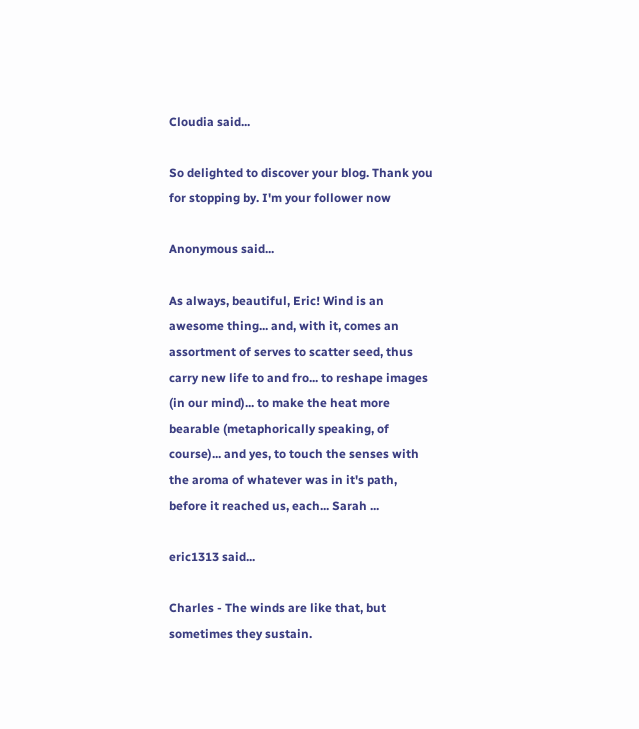Cloudia said...

So delighted to discover your blog. Thank you for stopping by. I'm your follower now

Anonymous said...

As always, beautiful, Eric! Wind is an awesome thing... and, with it, comes an assortment of serves to scatter seed, thus carry new life to and fro... to reshape images (in our mind)... to make the heat more bearable (metaphorically speaking, of course)... and yes, to touch the senses with the aroma of whatever was in it's path, before it reached us, each... Sarah ...

eric1313 said...

Charles - The winds are like that, but sometimes they sustain.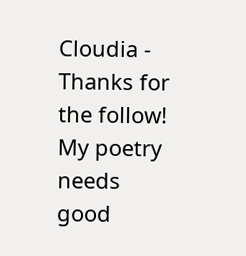Cloudia - Thanks for the follow! My poetry needs good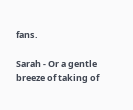fans.

Sarah - Or a gentle breeze of taking of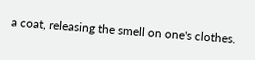a coat, releasing the smell on one's clothes.